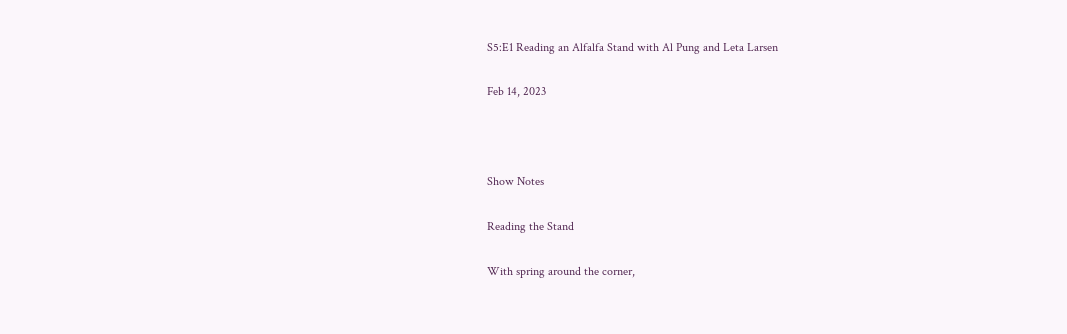S5:E1 Reading an Alfalfa Stand with Al Pung and Leta Larsen

Feb 14, 2023



Show Notes

Reading the Stand

With spring around the corner,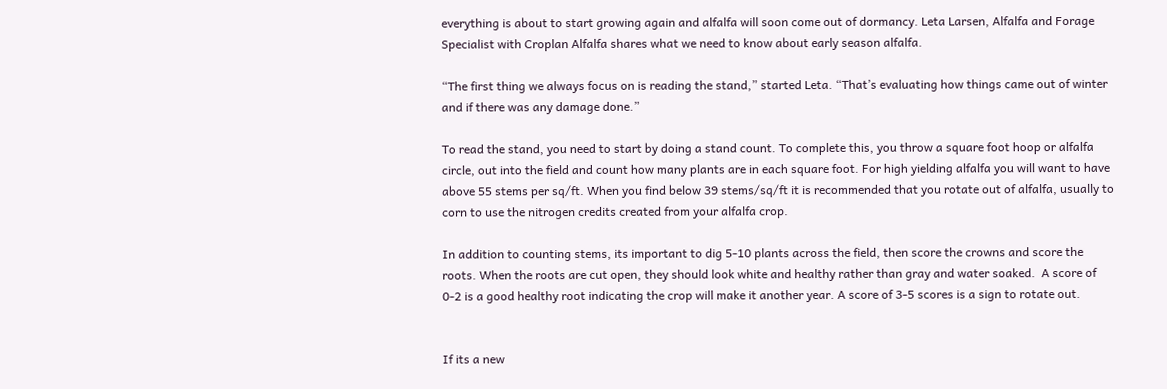everything is about to start growing again and alfalfa will soon come out of dormancy. Leta Larsen, Alfalfa and Forage Specialist with Croplan Alfalfa shares what we need to know about early season alfalfa.

“The first thing we always focus on is reading the stand,” started Leta. “That’s evaluating how things came out of winter and if there was any damage done.”

To read the stand, you need to start by doing a stand count. To complete this, you throw a square foot hoop or alfalfa circle, out into the field and count how many plants are in each square foot. For high yielding alfalfa you will want to have above 55 stems per sq/ft. When you find below 39 stems/sq/ft it is recommended that you rotate out of alfalfa, usually to corn to use the nitrogen credits created from your alfalfa crop.

In addition to counting stems, its important to dig 5-10 plants across the field, then score the crowns and score the roots. When the roots are cut open, they should look white and healthy rather than gray and water soaked.  A score of 0-2 is a good healthy root indicating the crop will make it another year. A score of 3-5 scores is a sign to rotate out.


If its a new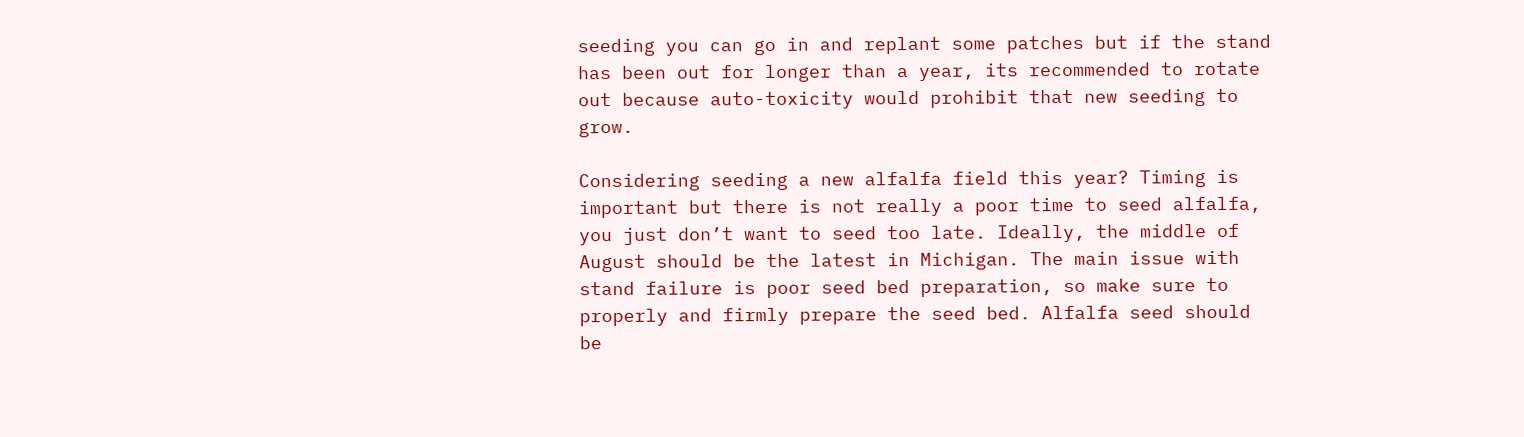seeding you can go in and replant some patches but if the stand has been out for longer than a year, its recommended to rotate out because auto-toxicity would prohibit that new seeding to grow.

Considering seeding a new alfalfa field this year? Timing is important but there is not really a poor time to seed alfalfa, you just don’t want to seed too late. Ideally, the middle of August should be the latest in Michigan. The main issue with stand failure is poor seed bed preparation, so make sure to properly and firmly prepare the seed bed. Alfalfa seed should be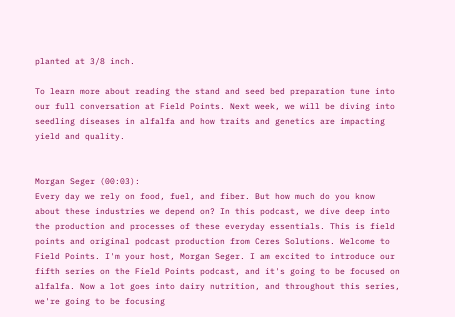planted at 3/8 inch.

To learn more about reading the stand and seed bed preparation tune into our full conversation at Field Points. Next week, we will be diving into seedling diseases in alfalfa and how traits and genetics are impacting yield and quality.


Morgan Seger (00:03):
Every day we rely on food, fuel, and fiber. But how much do you know about these industries we depend on? In this podcast, we dive deep into the production and processes of these everyday essentials. This is field points and original podcast production from Ceres Solutions. Welcome to Field Points. I'm your host, Morgan Seger. I am excited to introduce our fifth series on the Field Points podcast, and it's going to be focused on alfalfa. Now a lot goes into dairy nutrition, and throughout this series, we're going to be focusing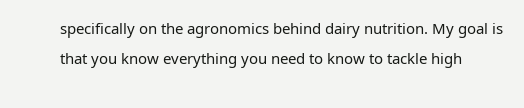specifically on the agronomics behind dairy nutrition. My goal is that you know everything you need to know to tackle high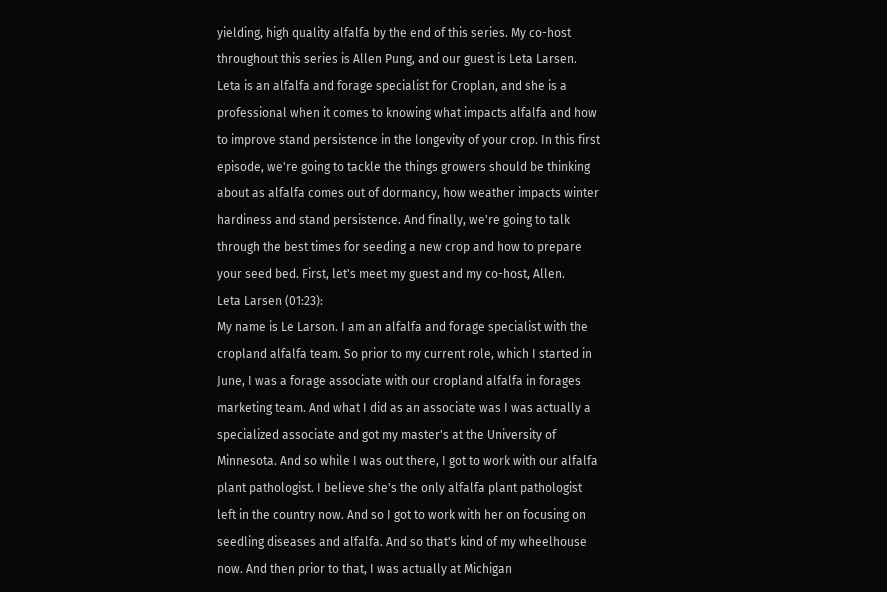yielding, high quality alfalfa by the end of this series. My co-host throughout this series is Allen Pung, and our guest is Leta Larsen. Leta is an alfalfa and forage specialist for Croplan, and she is a professional when it comes to knowing what impacts alfalfa and how to improve stand persistence in the longevity of your crop. In this first episode, we're going to tackle the things growers should be thinking about as alfalfa comes out of dormancy, how weather impacts winter hardiness and stand persistence. And finally, we're going to talk through the best times for seeding a new crop and how to prepare your seed bed. First, let's meet my guest and my co-host, Allen.
Leta Larsen (01:23):
My name is Le Larson. I am an alfalfa and forage specialist with the cropland alfalfa team. So prior to my current role, which I started in June, I was a forage associate with our cropland alfalfa in forages marketing team. And what I did as an associate was I was actually a specialized associate and got my master's at the University of Minnesota. And so while I was out there, I got to work with our alfalfa plant pathologist. I believe she's the only alfalfa plant pathologist left in the country now. And so I got to work with her on focusing on seedling diseases and alfalfa. And so that's kind of my wheelhouse now. And then prior to that, I was actually at Michigan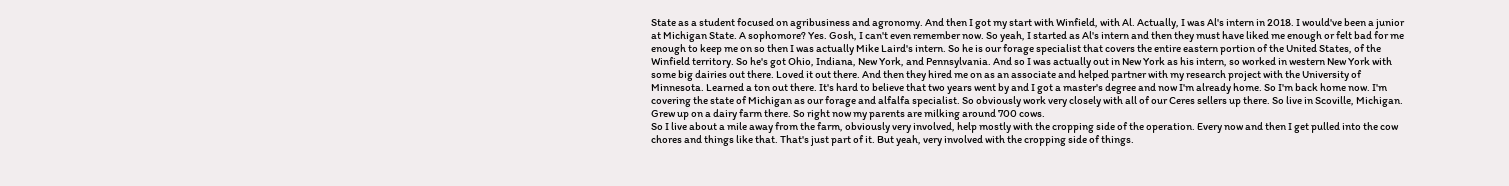State as a student focused on agribusiness and agronomy. And then I got my start with Winfield, with Al. Actually, I was Al's intern in 2018. I would've been a junior at Michigan State. A sophomore? Yes. Gosh, I can't even remember now. So yeah, I started as Al's intern and then they must have liked me enough or felt bad for me enough to keep me on so then I was actually Mike Laird's intern. So he is our forage specialist that covers the entire eastern portion of the United States, of the Winfield territory. So he's got Ohio, Indiana, New York, and Pennsylvania. And so I was actually out in New York as his intern, so worked in western New York with some big dairies out there. Loved it out there. And then they hired me on as an associate and helped partner with my research project with the University of Minnesota. Learned a ton out there. It's hard to believe that two years went by and I got a master's degree and now I'm already home. So I'm back home now. I'm covering the state of Michigan as our forage and alfalfa specialist. So obviously work very closely with all of our Ceres sellers up there. So live in Scoville, Michigan. Grew up on a dairy farm there. So right now my parents are milking around 700 cows.
So I live about a mile away from the farm, obviously very involved, help mostly with the cropping side of the operation. Every now and then I get pulled into the cow chores and things like that. That's just part of it. But yeah, very involved with the cropping side of things.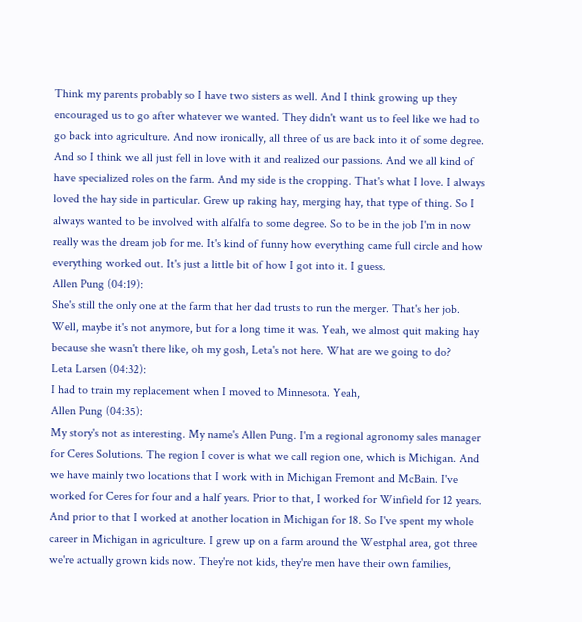Think my parents probably so I have two sisters as well. And I think growing up they encouraged us to go after whatever we wanted. They didn't want us to feel like we had to go back into agriculture. And now ironically, all three of us are back into it of some degree. And so I think we all just fell in love with it and realized our passions. And we all kind of have specialized roles on the farm. And my side is the cropping. That's what I love. I always loved the hay side in particular. Grew up raking hay, merging hay, that type of thing. So I always wanted to be involved with alfalfa to some degree. So to be in the job I'm in now really was the dream job for me. It's kind of funny how everything came full circle and how everything worked out. It's just a little bit of how I got into it. I guess.
Allen Pung (04:19):
She's still the only one at the farm that her dad trusts to run the merger. That's her job. Well, maybe it's not anymore, but for a long time it was. Yeah, we almost quit making hay because she wasn't there like, oh my gosh, Leta's not here. What are we going to do?
Leta Larsen (04:32):
I had to train my replacement when I moved to Minnesota. Yeah,
Allen Pung (04:35):
My story's not as interesting. My name's Allen Pung. I'm a regional agronomy sales manager for Ceres Solutions. The region I cover is what we call region one, which is Michigan. And we have mainly two locations that I work with in Michigan Fremont and McBain. I've worked for Ceres for four and a half years. Prior to that, I worked for Winfield for 12 years. And prior to that I worked at another location in Michigan for 18. So I've spent my whole career in Michigan in agriculture. I grew up on a farm around the Westphal area, got three we're actually grown kids now. They're not kids, they're men have their own families,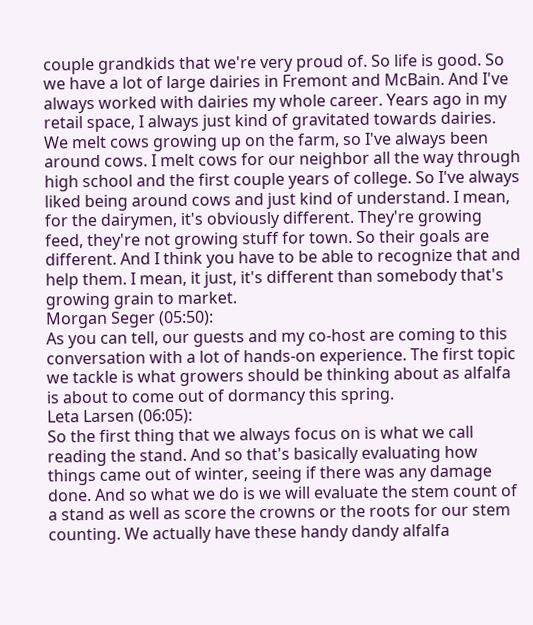couple grandkids that we're very proud of. So life is good. So we have a lot of large dairies in Fremont and McBain. And I've always worked with dairies my whole career. Years ago in my retail space, I always just kind of gravitated towards dairies. We melt cows growing up on the farm, so I've always been around cows. I melt cows for our neighbor all the way through high school and the first couple years of college. So I've always liked being around cows and just kind of understand. I mean, for the dairymen, it's obviously different. They're growing feed, they're not growing stuff for town. So their goals are different. And I think you have to be able to recognize that and help them. I mean, it just, it's different than somebody that's growing grain to market.
Morgan Seger (05:50):
As you can tell, our guests and my co-host are coming to this conversation with a lot of hands-on experience. The first topic we tackle is what growers should be thinking about as alfalfa is about to come out of dormancy this spring.
Leta Larsen (06:05):
So the first thing that we always focus on is what we call reading the stand. And so that's basically evaluating how things came out of winter, seeing if there was any damage done. And so what we do is we will evaluate the stem count of a stand as well as score the crowns or the roots for our stem counting. We actually have these handy dandy alfalfa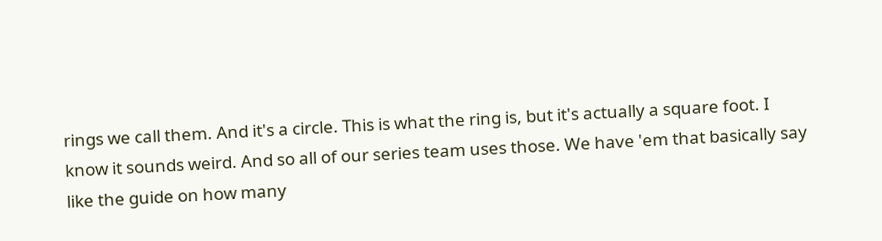rings we call them. And it's a circle. This is what the ring is, but it's actually a square foot. I know it sounds weird. And so all of our series team uses those. We have 'em that basically say like the guide on how many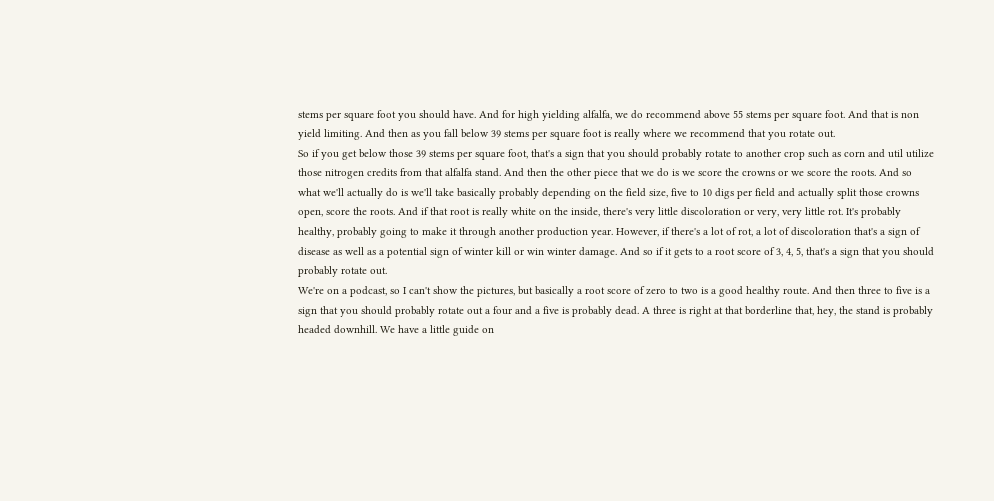stems per square foot you should have. And for high yielding alfalfa, we do recommend above 55 stems per square foot. And that is non yield limiting. And then as you fall below 39 stems per square foot is really where we recommend that you rotate out.
So if you get below those 39 stems per square foot, that's a sign that you should probably rotate to another crop such as corn and util utilize those nitrogen credits from that alfalfa stand. And then the other piece that we do is we score the crowns or we score the roots. And so what we'll actually do is we'll take basically probably depending on the field size, five to 10 digs per field and actually split those crowns open, score the roots. And if that root is really white on the inside, there's very little discoloration or very, very little rot. It's probably healthy, probably going to make it through another production year. However, if there's a lot of rot, a lot of discoloration that's a sign of disease as well as a potential sign of winter kill or win winter damage. And so if it gets to a root score of 3, 4, 5, that's a sign that you should probably rotate out.
We're on a podcast, so I can't show the pictures, but basically a root score of zero to two is a good healthy route. And then three to five is a sign that you should probably rotate out a four and a five is probably dead. A three is right at that borderline that, hey, the stand is probably headed downhill. We have a little guide on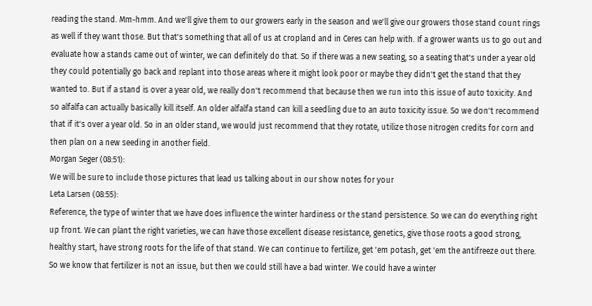reading the stand. Mm-hmm. And we'll give them to our growers early in the season and we'll give our growers those stand count rings as well if they want those. But that's something that all of us at cropland and in Ceres can help with. If a grower wants us to go out and evaluate how a stands came out of winter, we can definitely do that. So if there was a new seating, so a seating that's under a year old they could potentially go back and replant into those areas where it might look poor or maybe they didn't get the stand that they wanted to. But if a stand is over a year old, we really don't recommend that because then we run into this issue of auto toxicity. And so alfalfa can actually basically kill itself. An older alfalfa stand can kill a seedling due to an auto toxicity issue. So we don't recommend that if it's over a year old. So in an older stand, we would just recommend that they rotate, utilize those nitrogen credits for corn and then plan on a new seeding in another field.
Morgan Seger (08:51):
We will be sure to include those pictures that lead us talking about in our show notes for your
Leta Larsen (08:55):
Reference, the type of winter that we have does influence the winter hardiness or the stand persistence. So we can do everything right up front. We can plant the right varieties, we can have those excellent disease resistance, genetics, give those roots a good strong, healthy start, have strong roots for the life of that stand. We can continue to fertilize, get 'em potash, get 'em the antifreeze out there. So we know that fertilizer is not an issue, but then we could still have a bad winter. We could have a winter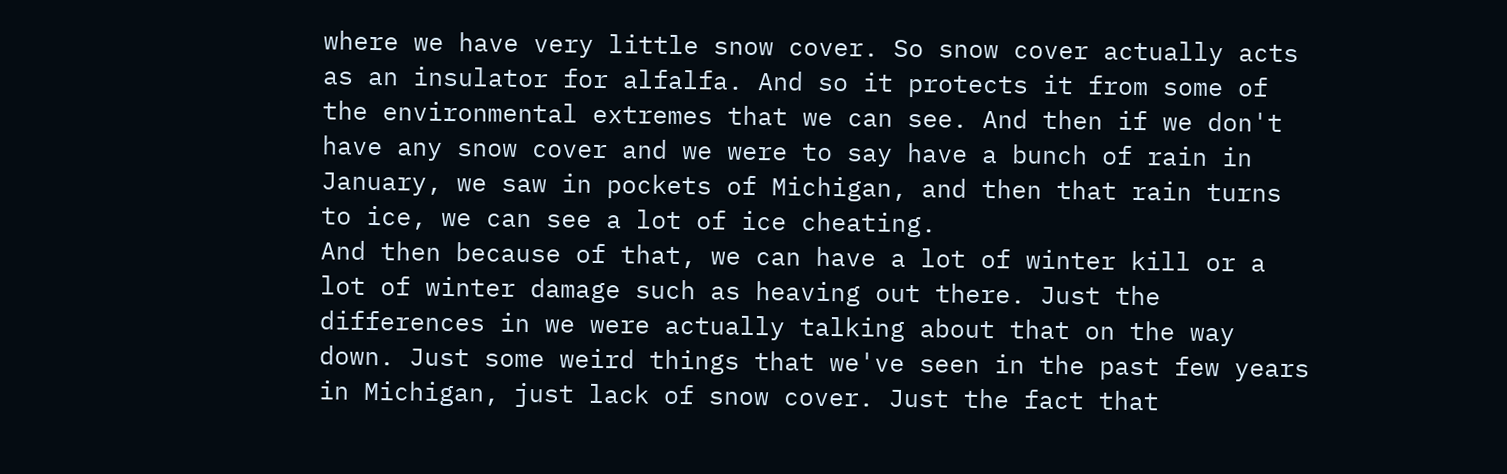where we have very little snow cover. So snow cover actually acts as an insulator for alfalfa. And so it protects it from some of the environmental extremes that we can see. And then if we don't have any snow cover and we were to say have a bunch of rain in January, we saw in pockets of Michigan, and then that rain turns to ice, we can see a lot of ice cheating.
And then because of that, we can have a lot of winter kill or a lot of winter damage such as heaving out there. Just the differences in we were actually talking about that on the way down. Just some weird things that we've seen in the past few years in Michigan, just lack of snow cover. Just the fact that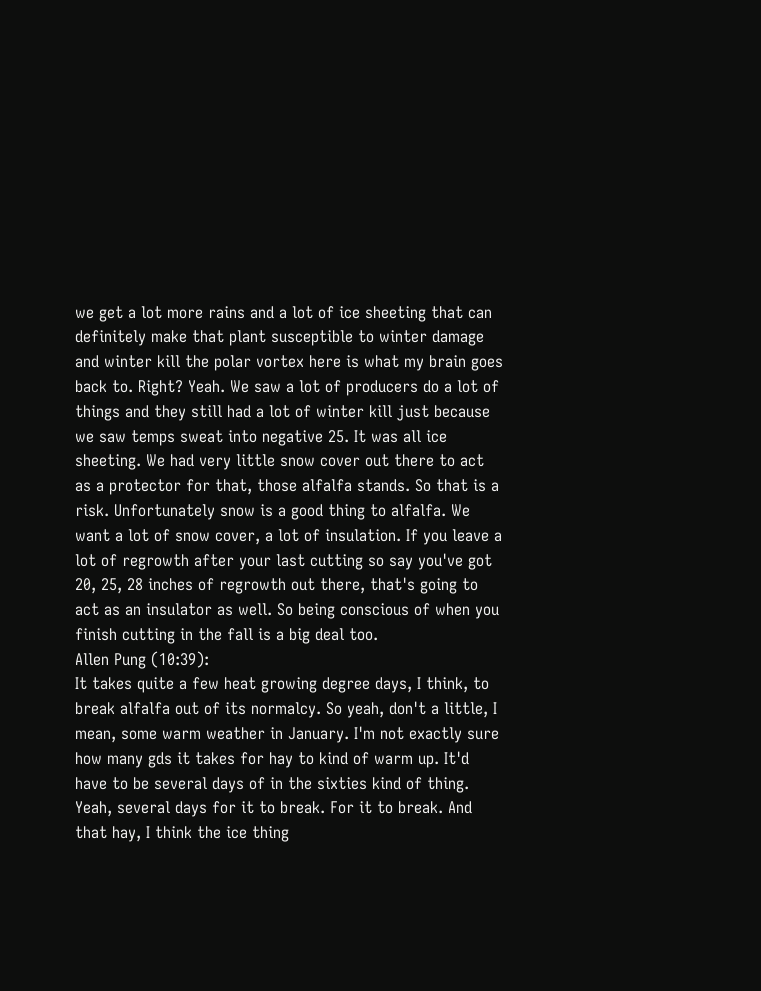we get a lot more rains and a lot of ice sheeting that can definitely make that plant susceptible to winter damage and winter kill the polar vortex here is what my brain goes back to. Right? Yeah. We saw a lot of producers do a lot of things and they still had a lot of winter kill just because we saw temps sweat into negative 25. It was all ice sheeting. We had very little snow cover out there to act as a protector for that, those alfalfa stands. So that is a risk. Unfortunately snow is a good thing to alfalfa. We want a lot of snow cover, a lot of insulation. If you leave a lot of regrowth after your last cutting so say you've got 20, 25, 28 inches of regrowth out there, that's going to act as an insulator as well. So being conscious of when you finish cutting in the fall is a big deal too.
Allen Pung (10:39):
It takes quite a few heat growing degree days, I think, to break alfalfa out of its normalcy. So yeah, don't a little, I mean, some warm weather in January. I'm not exactly sure how many gds it takes for hay to kind of warm up. It'd have to be several days of in the sixties kind of thing. Yeah, several days for it to break. For it to break. And that hay, I think the ice thing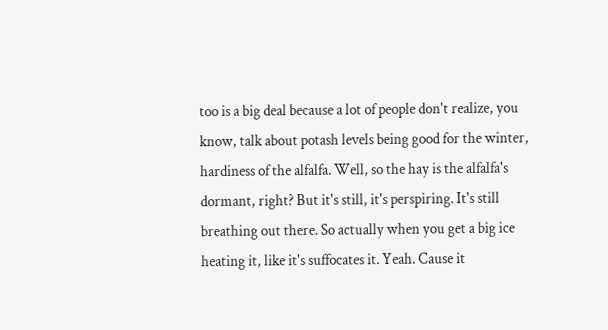too is a big deal because a lot of people don't realize, you know, talk about potash levels being good for the winter, hardiness of the alfalfa. Well, so the hay is the alfalfa's dormant, right? But it's still, it's perspiring. It's still breathing out there. So actually when you get a big ice heating it, like it's suffocates it. Yeah. Cause it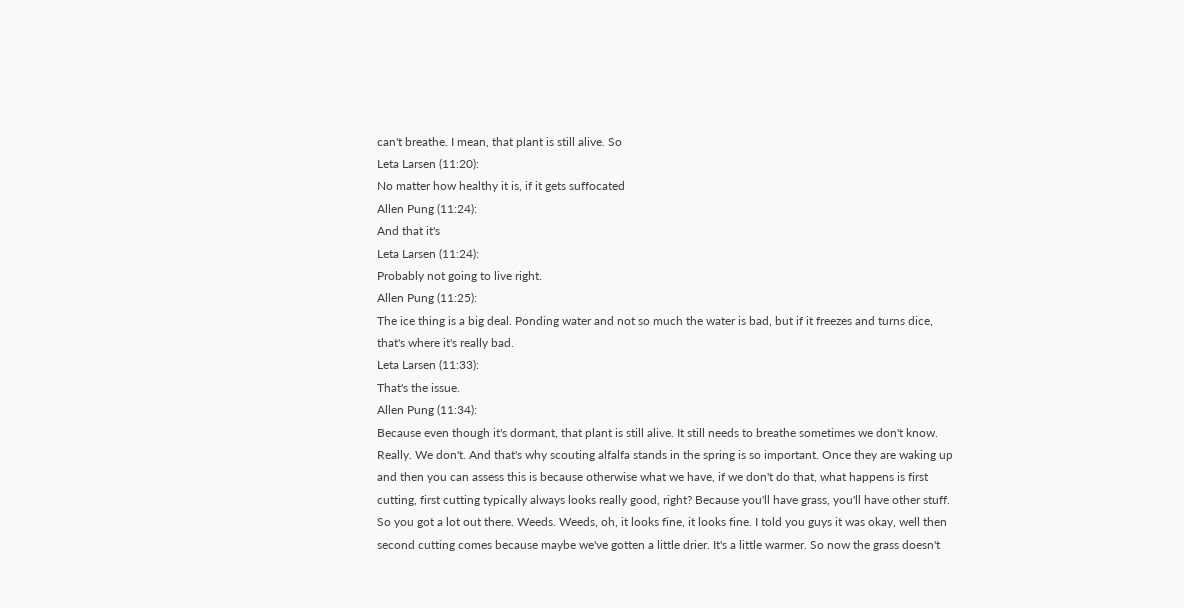can't breathe. I mean, that plant is still alive. So
Leta Larsen (11:20):
No matter how healthy it is, if it gets suffocated
Allen Pung (11:24):
And that it's
Leta Larsen (11:24):
Probably not going to live right.
Allen Pung (11:25):
The ice thing is a big deal. Ponding water and not so much the water is bad, but if it freezes and turns dice, that's where it's really bad.
Leta Larsen (11:33):
That's the issue.
Allen Pung (11:34):
Because even though it's dormant, that plant is still alive. It still needs to breathe sometimes we don't know. Really. We don't. And that's why scouting alfalfa stands in the spring is so important. Once they are waking up and then you can assess this is because otherwise what we have, if we don't do that, what happens is first cutting, first cutting typically always looks really good, right? Because you'll have grass, you'll have other stuff. So you got a lot out there. Weeds. Weeds, oh, it looks fine, it looks fine. I told you guys it was okay, well then second cutting comes because maybe we've gotten a little drier. It's a little warmer. So now the grass doesn't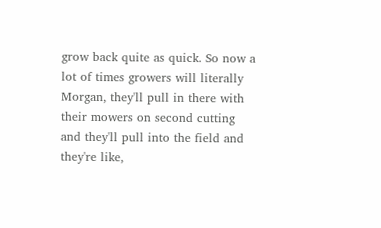grow back quite as quick. So now a lot of times growers will literally Morgan, they'll pull in there with their mowers on second cutting and they'll pull into the field and they're like,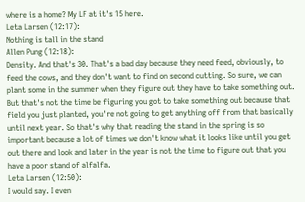where is a home? My LF at it's 15 here.
Leta Larsen (12:17):
Nothing is tall in the stand
Allen Pung (12:18):
Density. And that's 30. That's a bad day because they need feed, obviously, to feed the cows, and they don't want to find on second cutting. So sure, we can plant some in the summer when they figure out they have to take something out. But that's not the time be figuring you got to take something out because that field you just planted, you're not going to get anything off from that basically until next year. So that's why that reading the stand in the spring is so important because a lot of times we don't know what it looks like until you get out there and look and later in the year is not the time to figure out that you have a poor stand of alfalfa.
Leta Larsen (12:50):
I would say. I even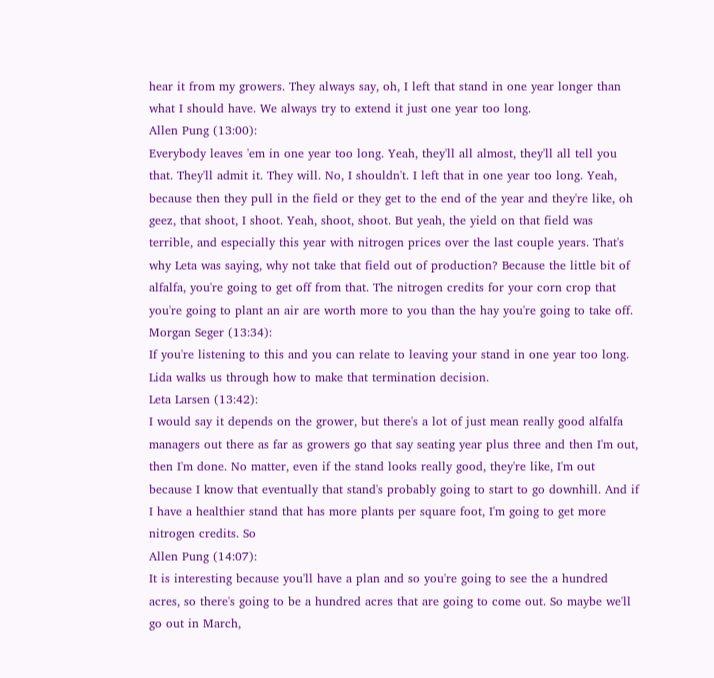hear it from my growers. They always say, oh, I left that stand in one year longer than what I should have. We always try to extend it just one year too long.
Allen Pung (13:00):
Everybody leaves 'em in one year too long. Yeah, they'll all almost, they'll all tell you that. They'll admit it. They will. No, I shouldn't. I left that in one year too long. Yeah, because then they pull in the field or they get to the end of the year and they're like, oh geez, that shoot, I shoot. Yeah, shoot, shoot. But yeah, the yield on that field was terrible, and especially this year with nitrogen prices over the last couple years. That's why Leta was saying, why not take that field out of production? Because the little bit of alfalfa, you're going to get off from that. The nitrogen credits for your corn crop that you're going to plant an air are worth more to you than the hay you're going to take off.
Morgan Seger (13:34):
If you're listening to this and you can relate to leaving your stand in one year too long. Lida walks us through how to make that termination decision.
Leta Larsen (13:42):
I would say it depends on the grower, but there's a lot of just mean really good alfalfa managers out there as far as growers go that say seating year plus three and then I'm out, then I'm done. No matter, even if the stand looks really good, they're like, I'm out because I know that eventually that stand's probably going to start to go downhill. And if I have a healthier stand that has more plants per square foot, I'm going to get more nitrogen credits. So
Allen Pung (14:07):
It is interesting because you'll have a plan and so you're going to see the a hundred acres, so there's going to be a hundred acres that are going to come out. So maybe we'll go out in March,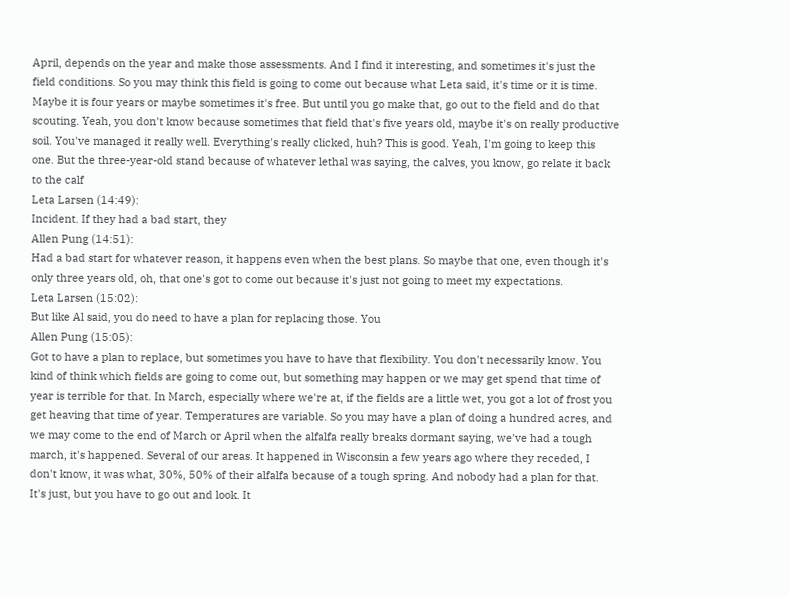April, depends on the year and make those assessments. And I find it interesting, and sometimes it's just the field conditions. So you may think this field is going to come out because what Leta said, it's time or it is time. Maybe it is four years or maybe sometimes it's free. But until you go make that, go out to the field and do that scouting. Yeah, you don't know because sometimes that field that's five years old, maybe it's on really productive soil. You've managed it really well. Everything's really clicked, huh? This is good. Yeah, I'm going to keep this one. But the three-year-old stand because of whatever lethal was saying, the calves, you know, go relate it back to the calf
Leta Larsen (14:49):
Incident. If they had a bad start, they
Allen Pung (14:51):
Had a bad start for whatever reason, it happens even when the best plans. So maybe that one, even though it's only three years old, oh, that one's got to come out because it's just not going to meet my expectations.
Leta Larsen (15:02):
But like Al said, you do need to have a plan for replacing those. You
Allen Pung (15:05):
Got to have a plan to replace, but sometimes you have to have that flexibility. You don't necessarily know. You kind of think which fields are going to come out, but something may happen or we may get spend that time of year is terrible for that. In March, especially where we're at, if the fields are a little wet, you got a lot of frost you get heaving that time of year. Temperatures are variable. So you may have a plan of doing a hundred acres, and we may come to the end of March or April when the alfalfa really breaks dormant saying, we've had a tough march, it's happened. Several of our areas. It happened in Wisconsin a few years ago where they receded, I don't know, it was what, 30%, 50% of their alfalfa because of a tough spring. And nobody had a plan for that. It's just, but you have to go out and look. It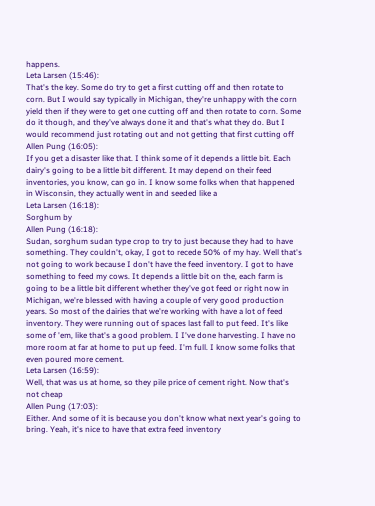happens.
Leta Larsen (15:46):
That's the key. Some do try to get a first cutting off and then rotate to corn. But I would say typically in Michigan, they're unhappy with the corn yield then if they were to get one cutting off and then rotate to corn. Some do it though, and they've always done it and that's what they do. But I would recommend just rotating out and not getting that first cutting off
Allen Pung (16:05):
If you get a disaster like that. I think some of it depends a little bit. Each dairy's going to be a little bit different. It may depend on their feed inventories, you know, can go in. I know some folks when that happened in Wisconsin, they actually went in and seeded like a
Leta Larsen (16:18):
Sorghum by
Allen Pung (16:18):
Sudan, sorghum sudan type crop to try to just because they had to have something. They couldn't, okay, I got to recede 50% of my hay. Well that's not going to work because I don't have the feed inventory. I got to have something to feed my cows. It depends a little bit on the, each farm is going to be a little bit different whether they've got feed or right now in Michigan, we're blessed with having a couple of very good production years. So most of the dairies that we're working with have a lot of feed inventory. They were running out of spaces last fall to put feed. It's like some of 'em, like that's a good problem. I I've done harvesting. I have no more room at far at home to put up feed. I'm full. I know some folks that even poured more cement.
Leta Larsen (16:59):
Well, that was us at home, so they pile price of cement right. Now that's not cheap
Allen Pung (17:03):
Either. And some of it is because you don't know what next year's going to bring. Yeah, it's nice to have that extra feed inventory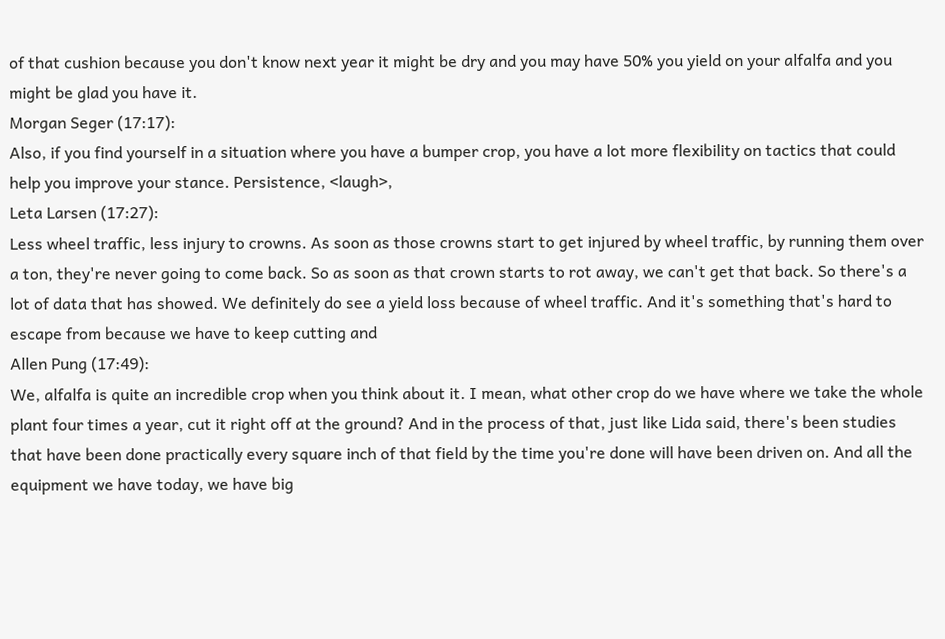of that cushion because you don't know next year it might be dry and you may have 50% you yield on your alfalfa and you might be glad you have it.
Morgan Seger (17:17):
Also, if you find yourself in a situation where you have a bumper crop, you have a lot more flexibility on tactics that could help you improve your stance. Persistence, <laugh>,
Leta Larsen (17:27):
Less wheel traffic, less injury to crowns. As soon as those crowns start to get injured by wheel traffic, by running them over a ton, they're never going to come back. So as soon as that crown starts to rot away, we can't get that back. So there's a lot of data that has showed. We definitely do see a yield loss because of wheel traffic. And it's something that's hard to escape from because we have to keep cutting and
Allen Pung (17:49):
We, alfalfa is quite an incredible crop when you think about it. I mean, what other crop do we have where we take the whole plant four times a year, cut it right off at the ground? And in the process of that, just like Lida said, there's been studies that have been done practically every square inch of that field by the time you're done will have been driven on. And all the equipment we have today, we have big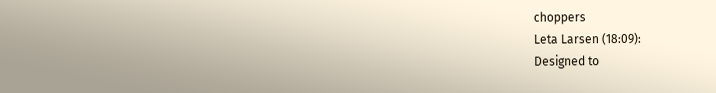choppers
Leta Larsen (18:09):
Designed to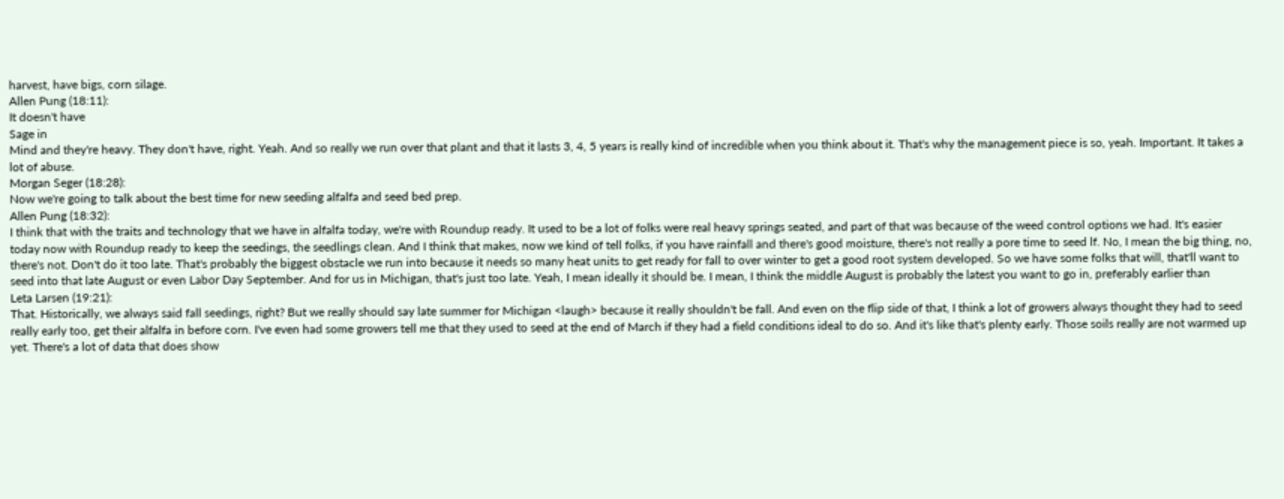harvest, have bigs, corn silage.
Allen Pung (18:11):
It doesn't have
Sage in
Mind and they're heavy. They don't have, right. Yeah. And so really we run over that plant and that it lasts 3, 4, 5 years is really kind of incredible when you think about it. That's why the management piece is so, yeah. Important. It takes a lot of abuse.
Morgan Seger (18:28):
Now we're going to talk about the best time for new seeding alfalfa and seed bed prep.
Allen Pung (18:32):
I think that with the traits and technology that we have in alfalfa today, we're with Roundup ready. It used to be a lot of folks were real heavy springs seated, and part of that was because of the weed control options we had. It's easier today now with Roundup ready to keep the seedings, the seedlings clean. And I think that makes, now we kind of tell folks, if you have rainfall and there's good moisture, there's not really a pore time to seed lf. No, I mean the big thing, no, there's not. Don't do it too late. That's probably the biggest obstacle we run into because it needs so many heat units to get ready for fall to over winter to get a good root system developed. So we have some folks that will, that'll want to seed into that late August or even Labor Day September. And for us in Michigan, that's just too late. Yeah, I mean ideally it should be. I mean, I think the middle August is probably the latest you want to go in, preferably earlier than
Leta Larsen (19:21):
That. Historically, we always said fall seedings, right? But we really should say late summer for Michigan <laugh> because it really shouldn't be fall. And even on the flip side of that, I think a lot of growers always thought they had to seed really early too, get their alfalfa in before corn. I've even had some growers tell me that they used to seed at the end of March if they had a field conditions ideal to do so. And it's like that's plenty early. Those soils really are not warmed up yet. There's a lot of data that does show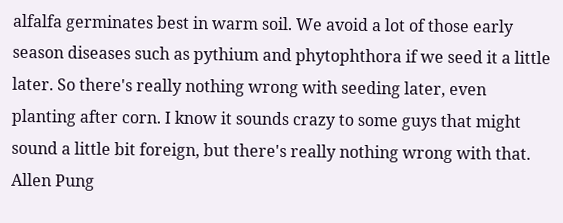alfalfa germinates best in warm soil. We avoid a lot of those early season diseases such as pythium and phytophthora if we seed it a little later. So there's really nothing wrong with seeding later, even planting after corn. I know it sounds crazy to some guys that might sound a little bit foreign, but there's really nothing wrong with that.
Allen Pung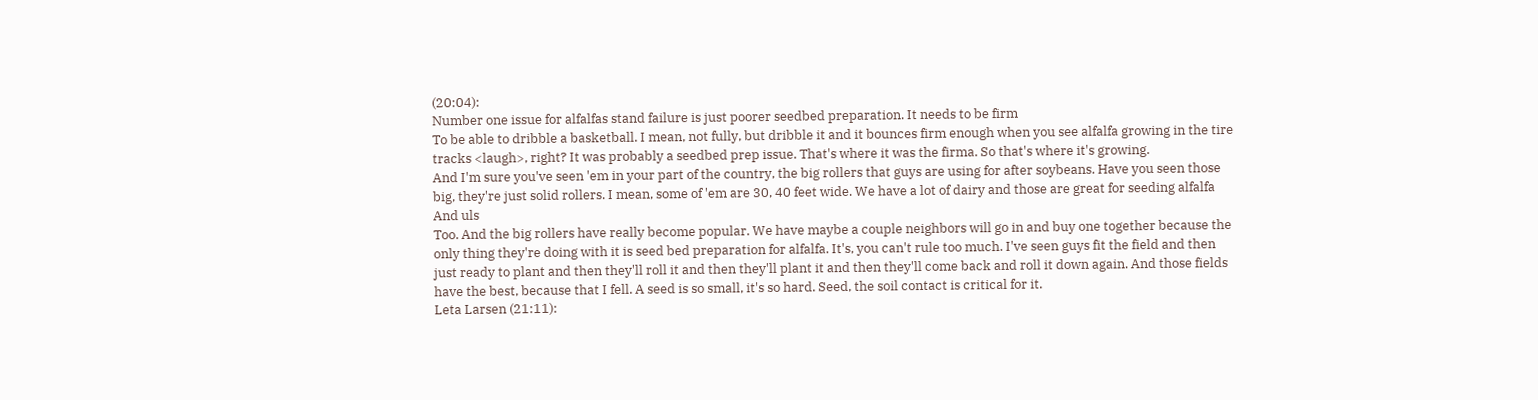(20:04):
Number one issue for alfalfas stand failure is just poorer seedbed preparation. It needs to be firm
To be able to dribble a basketball. I mean, not fully, but dribble it and it bounces firm enough when you see alfalfa growing in the tire tracks <laugh>, right? It was probably a seedbed prep issue. That's where it was the firma. So that's where it's growing.
And I'm sure you've seen 'em in your part of the country, the big rollers that guys are using for after soybeans. Have you seen those big, they're just solid rollers. I mean, some of 'em are 30, 40 feet wide. We have a lot of dairy and those are great for seeding alfalfa
And uls
Too. And the big rollers have really become popular. We have maybe a couple neighbors will go in and buy one together because the only thing they're doing with it is seed bed preparation for alfalfa. It's, you can't rule too much. I've seen guys fit the field and then just ready to plant and then they'll roll it and then they'll plant it and then they'll come back and roll it down again. And those fields have the best, because that I fell. A seed is so small, it's so hard. Seed, the soil contact is critical for it.
Leta Larsen (21:11):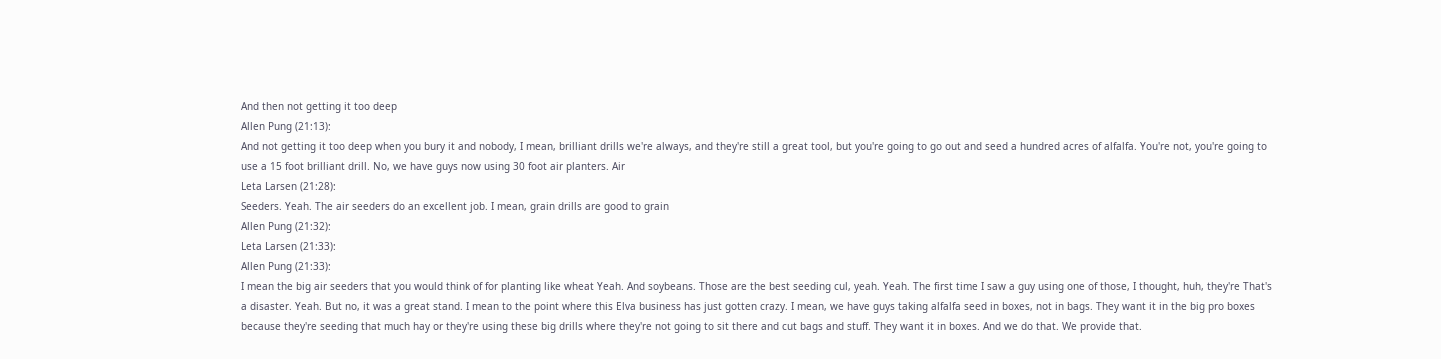And then not getting it too deep
Allen Pung (21:13):
And not getting it too deep when you bury it and nobody, I mean, brilliant drills we're always, and they're still a great tool, but you're going to go out and seed a hundred acres of alfalfa. You're not, you're going to use a 15 foot brilliant drill. No, we have guys now using 30 foot air planters. Air
Leta Larsen (21:28):
Seeders. Yeah. The air seeders do an excellent job. I mean, grain drills are good to grain
Allen Pung (21:32):
Leta Larsen (21:33):
Allen Pung (21:33):
I mean the big air seeders that you would think of for planting like wheat Yeah. And soybeans. Those are the best seeding cul, yeah. Yeah. The first time I saw a guy using one of those, I thought, huh, they're That's a disaster. Yeah. But no, it was a great stand. I mean to the point where this Elva business has just gotten crazy. I mean, we have guys taking alfalfa seed in boxes, not in bags. They want it in the big pro boxes because they're seeding that much hay or they're using these big drills where they're not going to sit there and cut bags and stuff. They want it in boxes. And we do that. We provide that.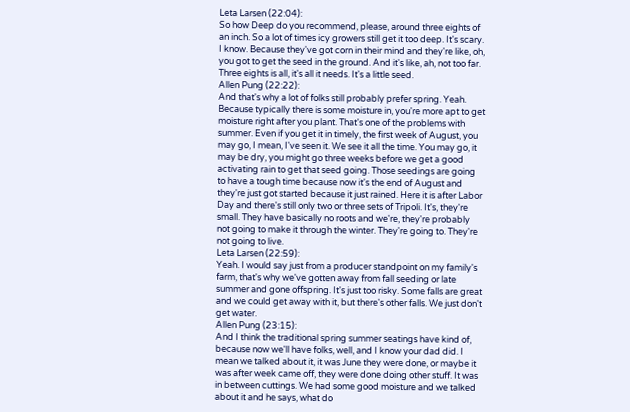Leta Larsen (22:04):
So how Deep do you recommend, please, around three eights of an inch. So a lot of times icy growers still get it too deep. It's scary. I know. Because they've got corn in their mind and they're like, oh, you got to get the seed in the ground. And it's like, ah, not too far. Three eights is all, it's all it needs. It's a little seed.
Allen Pung (22:22):
And that's why a lot of folks still probably prefer spring. Yeah. Because typically there is some moisture in, you're more apt to get moisture right after you plant. That's one of the problems with summer. Even if you get it in timely, the first week of August, you may go, I mean, I've seen it. We see it all the time. You may go, it may be dry, you might go three weeks before we get a good activating rain to get that seed going. Those seedings are going to have a tough time because now it's the end of August and they're just got started because it just rained. Here it is after Labor Day and there's still only two or three sets of Tripoli. It's, they're small. They have basically no roots and we're, they're probably not going to make it through the winter. They're going to. They're not going to live.
Leta Larsen (22:59):
Yeah. I would say just from a producer standpoint on my family's farm, that's why we've gotten away from fall seeding or late summer and gone offspring. It's just too risky. Some falls are great and we could get away with it, but there's other falls. We just don't get water.
Allen Pung (23:15):
And I think the traditional spring summer seatings have kind of, because now we'll have folks, well, and I know your dad did. I mean we talked about it, it was June they were done, or maybe it was after week came off, they were done doing other stuff. It was in between cuttings. We had some good moisture and we talked about it and he says, what do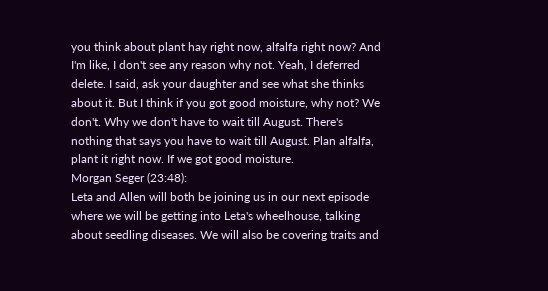you think about plant hay right now, alfalfa right now? And I'm like, I don't see any reason why not. Yeah, I deferred delete. I said, ask your daughter and see what she thinks about it. But I think if you got good moisture, why not? We don't. Why we don't have to wait till August. There's nothing that says you have to wait till August. Plan alfalfa, plant it right now. If we got good moisture.
Morgan Seger (23:48):
Leta and Allen will both be joining us in our next episode where we will be getting into Leta's wheelhouse, talking about seedling diseases. We will also be covering traits and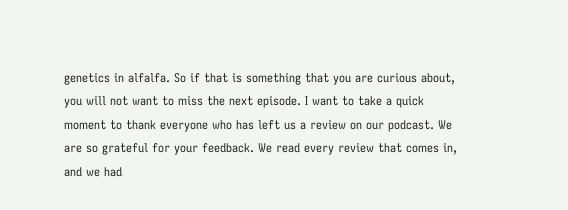genetics in alfalfa. So if that is something that you are curious about, you will not want to miss the next episode. I want to take a quick moment to thank everyone who has left us a review on our podcast. We are so grateful for your feedback. We read every review that comes in, and we had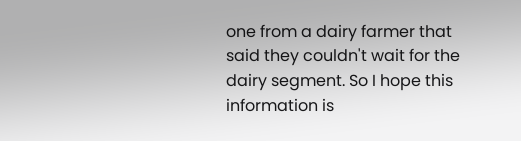one from a dairy farmer that said they couldn't wait for the dairy segment. So I hope this information is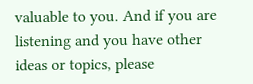valuable to you. And if you are listening and you have other ideas or topics, please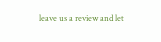leave us a review and let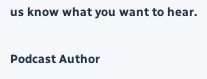us know what you want to hear.

Podcast Author